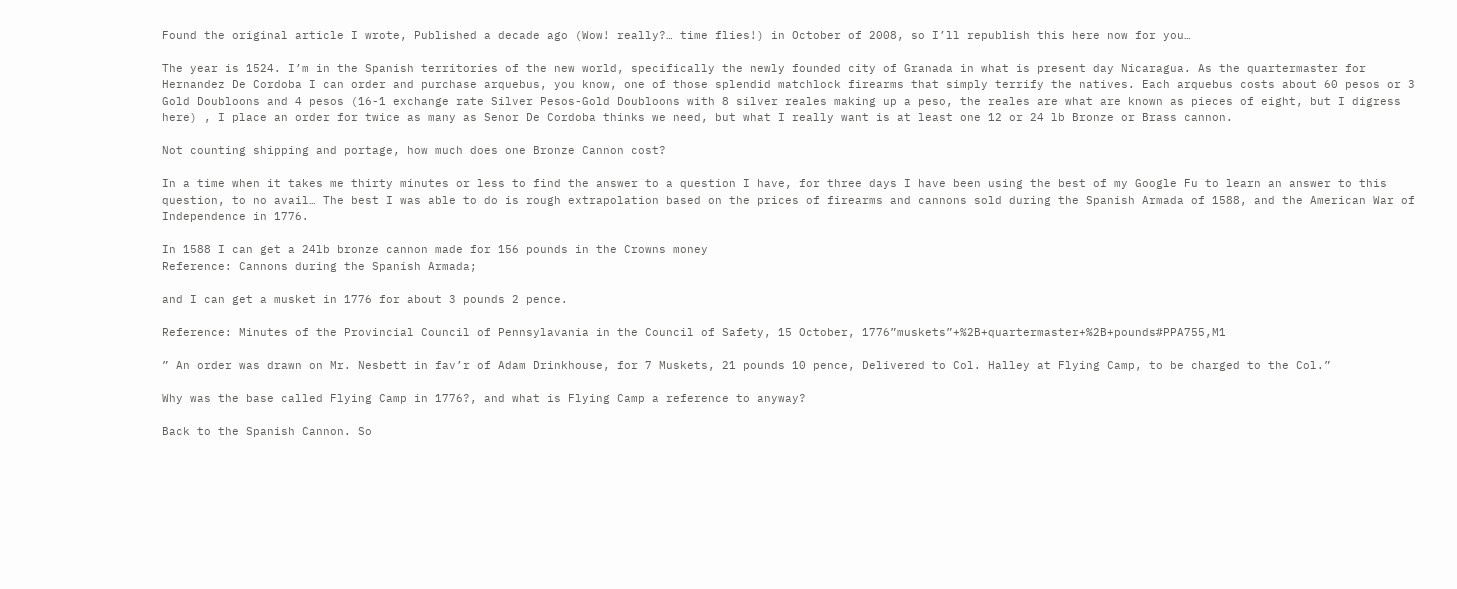Found the original article I wrote, Published a decade ago (Wow! really?… time flies!) in October of 2008, so I’ll republish this here now for you…

The year is 1524. I’m in the Spanish territories of the new world, specifically the newly founded city of Granada in what is present day Nicaragua. As the quartermaster for Hernandez De Cordoba I can order and purchase arquebus, you know, one of those splendid matchlock firearms that simply terrify the natives. Each arquebus costs about 60 pesos or 3 Gold Doubloons and 4 pesos (16-1 exchange rate Silver Pesos-Gold Doubloons with 8 silver reales making up a peso, the reales are what are known as pieces of eight, but I digress here) , I place an order for twice as many as Senor De Cordoba thinks we need, but what I really want is at least one 12 or 24 lb Bronze or Brass cannon.

Not counting shipping and portage, how much does one Bronze Cannon cost?

In a time when it takes me thirty minutes or less to find the answer to a question I have, for three days I have been using the best of my Google Fu to learn an answer to this question, to no avail… The best I was able to do is rough extrapolation based on the prices of firearms and cannons sold during the Spanish Armada of 1588, and the American War of Independence in 1776.

In 1588 I can get a 24lb bronze cannon made for 156 pounds in the Crowns money
Reference: Cannons during the Spanish Armada;

and I can get a musket in 1776 for about 3 pounds 2 pence.

Reference: Minutes of the Provincial Council of Pennsylavania in the Council of Safety, 15 October, 1776”muskets”+%2B+quartermaster+%2B+pounds#PPA755,M1

” An order was drawn on Mr. Nesbett in fav’r of Adam Drinkhouse, for 7 Muskets, 21 pounds 10 pence, Delivered to Col. Halley at Flying Camp, to be charged to the Col.”

Why was the base called Flying Camp in 1776?, and what is Flying Camp a reference to anyway?

Back to the Spanish Cannon. So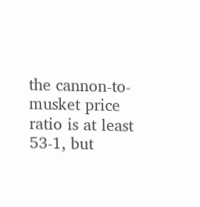the cannon-to-musket price ratio is at least 53-1, but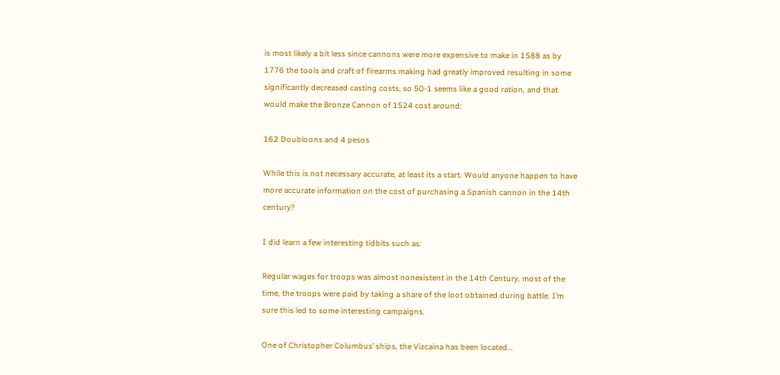is most likely a bit less since cannons were more expensive to make in 1588 as by 1776 the tools and craft of firearms making had greatly improved resulting in some significantly decreased casting costs, so 50-1 seems like a good ration, and that would make the Bronze Cannon of 1524 cost around:

162 Doubloons and 4 pesos

While this is not necessary accurate, at least its a start. Would anyone happen to have more accurate information on the cost of purchasing a Spanish cannon in the 14th century?

I did learn a few interesting tidbits such as:

Regular wages for troops was almost nonexistent in the 14th Century, most of the time, the troops were paid by taking a share of the loot obtained during battle. I’m sure this led to some interesting campaigns.

One of Christopher Columbus’ ships, the Vizcaina has been located…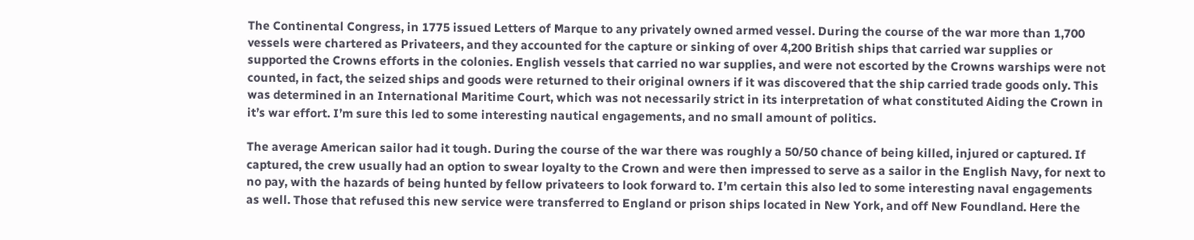The Continental Congress, in 1775 issued Letters of Marque to any privately owned armed vessel. During the course of the war more than 1,700 vessels were chartered as Privateers, and they accounted for the capture or sinking of over 4,200 British ships that carried war supplies or supported the Crowns efforts in the colonies. English vessels that carried no war supplies, and were not escorted by the Crowns warships were not counted, in fact, the seized ships and goods were returned to their original owners if it was discovered that the ship carried trade goods only. This was determined in an International Maritime Court, which was not necessarily strict in its interpretation of what constituted Aiding the Crown in it’s war effort. I’m sure this led to some interesting nautical engagements, and no small amount of politics.

The average American sailor had it tough. During the course of the war there was roughly a 50/50 chance of being killed, injured or captured. If captured, the crew usually had an option to swear loyalty to the Crown and were then impressed to serve as a sailor in the English Navy, for next to no pay, with the hazards of being hunted by fellow privateers to look forward to. I’m certain this also led to some interesting naval engagements as well. Those that refused this new service were transferred to England or prison ships located in New York, and off New Foundland. Here the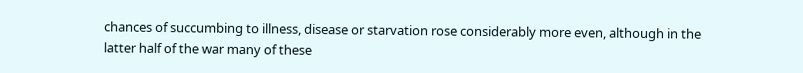chances of succumbing to illness, disease or starvation rose considerably more even, although in the latter half of the war many of these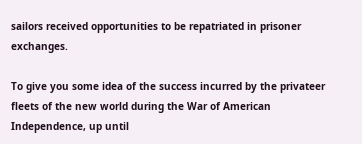sailors received opportunities to be repatriated in prisoner exchanges.

To give you some idea of the success incurred by the privateer fleets of the new world during the War of American Independence, up until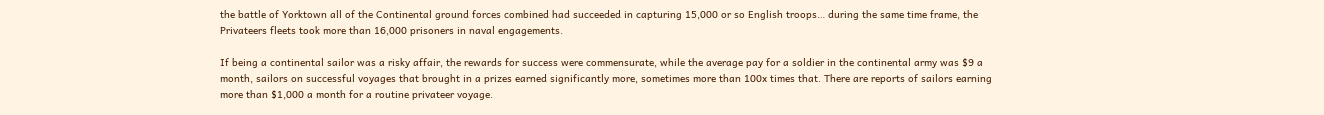the battle of Yorktown all of the Continental ground forces combined had succeeded in capturing 15,000 or so English troops… during the same time frame, the Privateers fleets took more than 16,000 prisoners in naval engagements.

If being a continental sailor was a risky affair, the rewards for success were commensurate, while the average pay for a soldier in the continental army was $9 a month, sailors on successful voyages that brought in a prizes earned significantly more, sometimes more than 100x times that. There are reports of sailors earning more than $1,000 a month for a routine privateer voyage.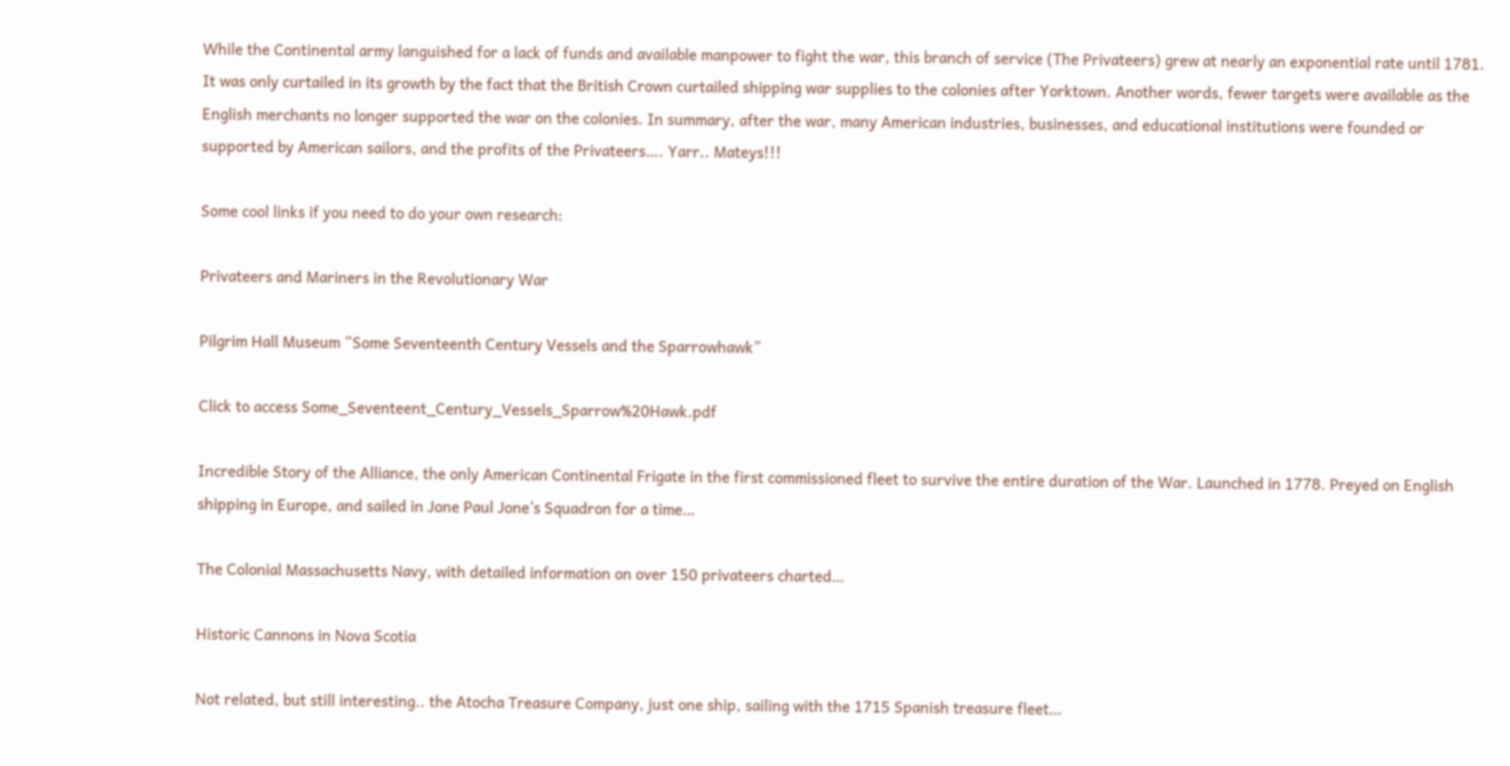While the Continental army languished for a lack of funds and available manpower to fight the war, this branch of service (The Privateers) grew at nearly an exponential rate until 1781. It was only curtailed in its growth by the fact that the British Crown curtailed shipping war supplies to the colonies after Yorktown. Another words, fewer targets were available as the English merchants no longer supported the war on the colonies. In summary, after the war, many American industries, businesses, and educational institutions were founded or supported by American sailors, and the profits of the Privateers…. Yarr.. Mateys!!!

Some cool links if you need to do your own research:

Privateers and Mariners in the Revolutionary War

Pilgrim Hall Museum “Some Seventeenth Century Vessels and the Sparrowhawk”

Click to access Some_Seventeent_Century_Vessels_Sparrow%20Hawk.pdf

Incredible Story of the Alliance, the only American Continental Frigate in the first commissioned fleet to survive the entire duration of the War. Launched in 1778. Preyed on English shipping in Europe, and sailed in Jone Paul Jone’s Squadron for a time…

The Colonial Massachusetts Navy, with detailed information on over 150 privateers charted…

Historic Cannons in Nova Scotia

Not related, but still interesting.. the Atocha Treasure Company, just one ship, sailing with the 1715 Spanish treasure fleet…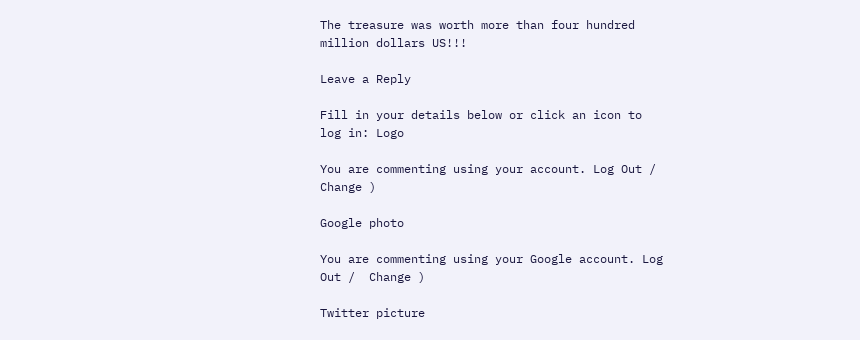The treasure was worth more than four hundred million dollars US!!!

Leave a Reply

Fill in your details below or click an icon to log in: Logo

You are commenting using your account. Log Out /  Change )

Google photo

You are commenting using your Google account. Log Out /  Change )

Twitter picture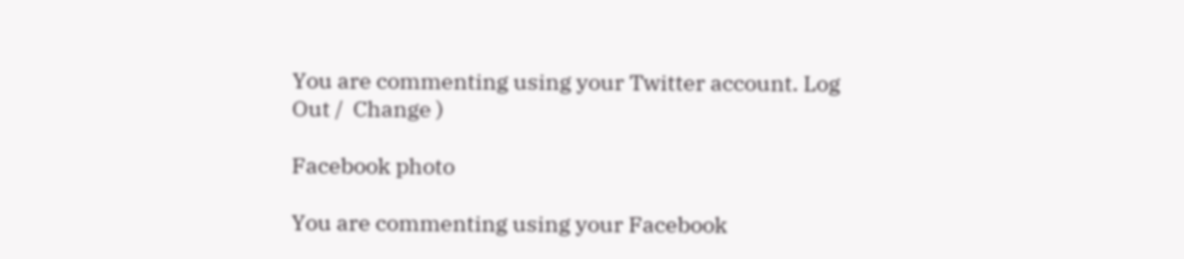You are commenting using your Twitter account. Log Out /  Change )

Facebook photo

You are commenting using your Facebook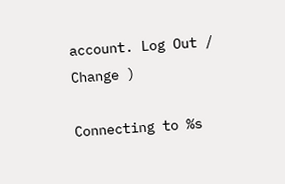account. Log Out /  Change )

Connecting to %s